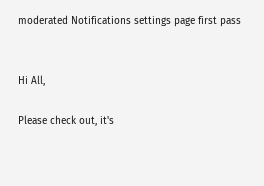moderated Notifications settings page first pass


Hi All,

Please check out, it's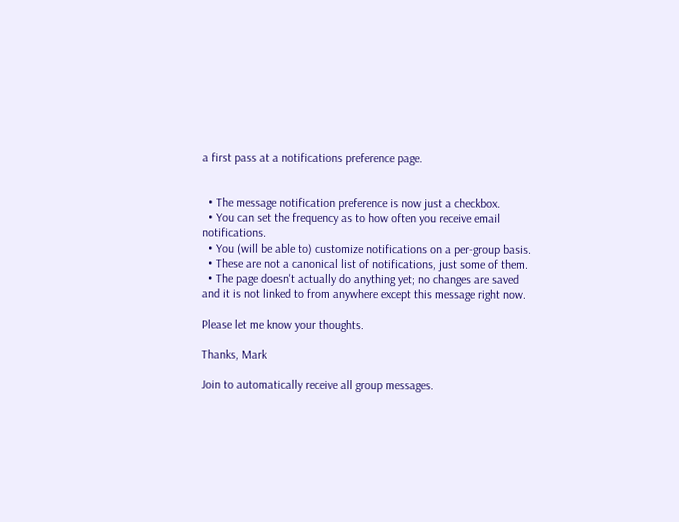a first pass at a notifications preference page.


  • The message notification preference is now just a checkbox.
  • You can set the frequency as to how often you receive email notifications.
  • You (will be able to) customize notifications on a per-group basis.
  • These are not a canonical list of notifications, just some of them.
  • The page doesn't actually do anything yet; no changes are saved and it is not linked to from anywhere except this message right now.

Please let me know your thoughts.

Thanks, Mark

Join to automatically receive all group messages.